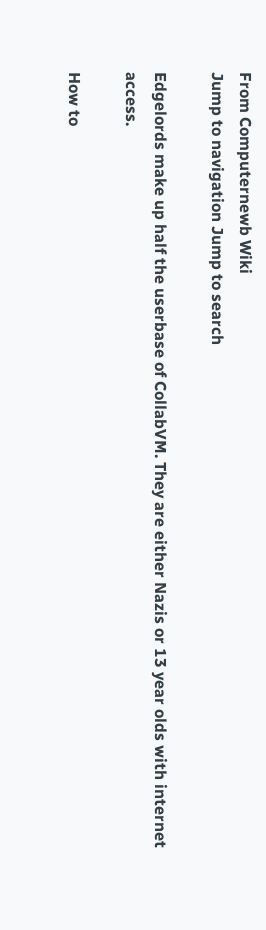From Computernewb Wiki
Jump to navigation Jump to search

Edgelords make up half the userbase of CollabVM. They are either Nazis or 13 year olds with internet access.

How to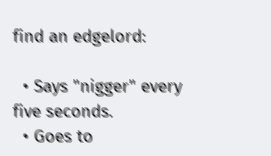find an edgelord:

  • Says "nigger" every five seconds.
  • Goes to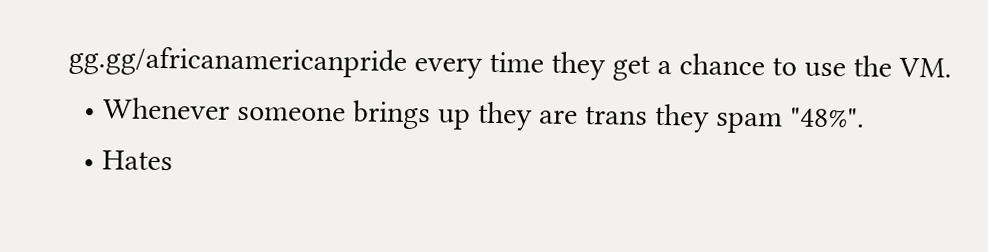gg.gg/africanamericanpride every time they get a chance to use the VM.
  • Whenever someone brings up they are trans they spam "48%".
  • Hates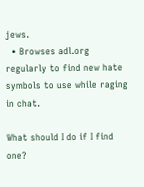jews.
  • Browses adl.org regularly to find new hate symbols to use while raging in chat.

What should I do if I find one?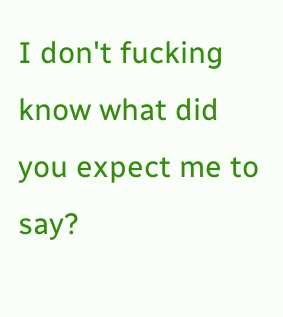I don't fucking know what did you expect me to say?